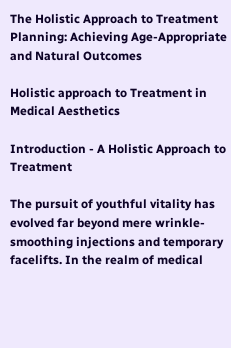The Holistic Approach to Treatment Planning: Achieving Age-Appropriate and Natural Outcomes

Holistic approach to Treatment in Medical Aesthetics

Introduction - A Holistic Approach to Treatment

The pursuit of youthful vitality has evolved far beyond mere wrinkle-smoothing injections and temporary facelifts. In the realm of medical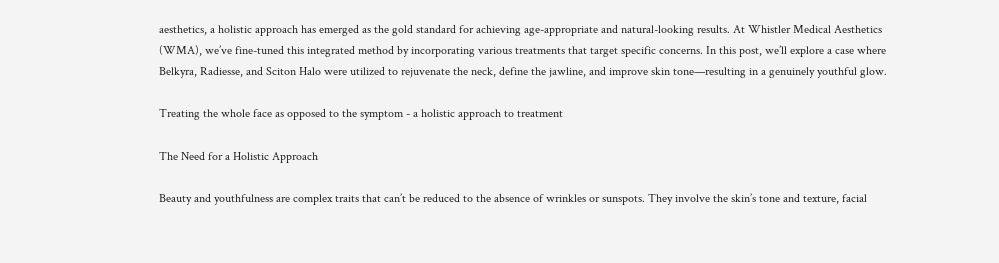aesthetics, a holistic approach has emerged as the gold standard for achieving age-appropriate and natural-looking results. At Whistler Medical Aesthetics (WMA), we’ve fine-tuned this integrated method by incorporating various treatments that target specific concerns. In this post, we’ll explore a case where Belkyra, Radiesse, and Sciton Halo were utilized to rejuvenate the neck, define the jawline, and improve skin tone—resulting in a genuinely youthful glow.

Treating the whole face as opposed to the symptom - a holistic approach to treatment

The Need for a Holistic Approach

Beauty and youthfulness are complex traits that can’t be reduced to the absence of wrinkles or sunspots. They involve the skin’s tone and texture, facial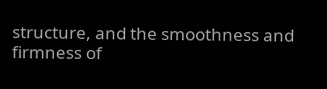structure, and the smoothness and firmness of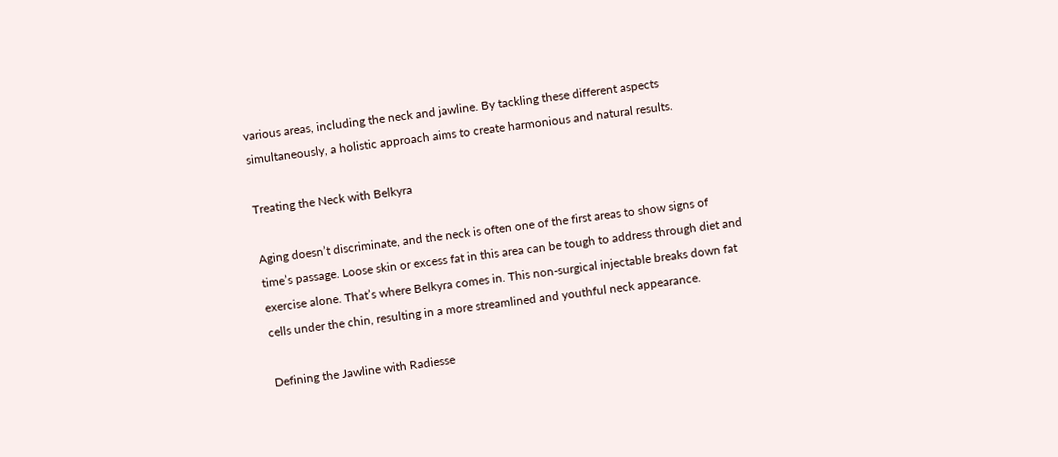various areas, including the neck and jawline. By tackling these different aspects simultaneously, a holistic approach aims to create harmonious and natural results.

Treating the Neck with Belkyra

Aging doesn’t discriminate, and the neck is often one of the first areas to show signs of time’s passage. Loose skin or excess fat in this area can be tough to address through diet and exercise alone. That’s where Belkyra comes in. This non-surgical injectable breaks down fat cells under the chin, resulting in a more streamlined and youthful neck appearance.

Defining the Jawline with Radiesse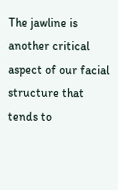The jawline is another critical aspect of our facial structure that tends to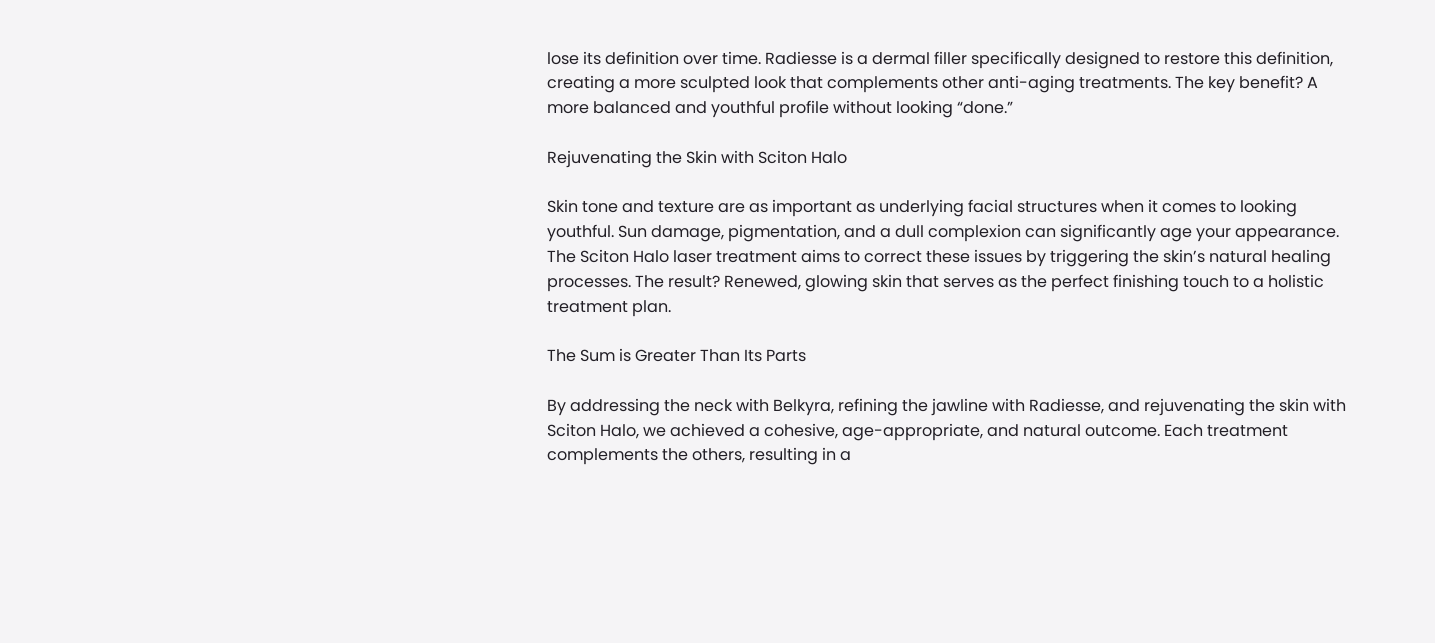lose its definition over time. Radiesse is a dermal filler specifically designed to restore this definition, creating a more sculpted look that complements other anti-aging treatments. The key benefit? A more balanced and youthful profile without looking “done.”

Rejuvenating the Skin with Sciton Halo

Skin tone and texture are as important as underlying facial structures when it comes to looking youthful. Sun damage, pigmentation, and a dull complexion can significantly age your appearance. The Sciton Halo laser treatment aims to correct these issues by triggering the skin’s natural healing processes. The result? Renewed, glowing skin that serves as the perfect finishing touch to a holistic treatment plan.

The Sum is Greater Than Its Parts

By addressing the neck with Belkyra, refining the jawline with Radiesse, and rejuvenating the skin with Sciton Halo, we achieved a cohesive, age-appropriate, and natural outcome. Each treatment complements the others, resulting in a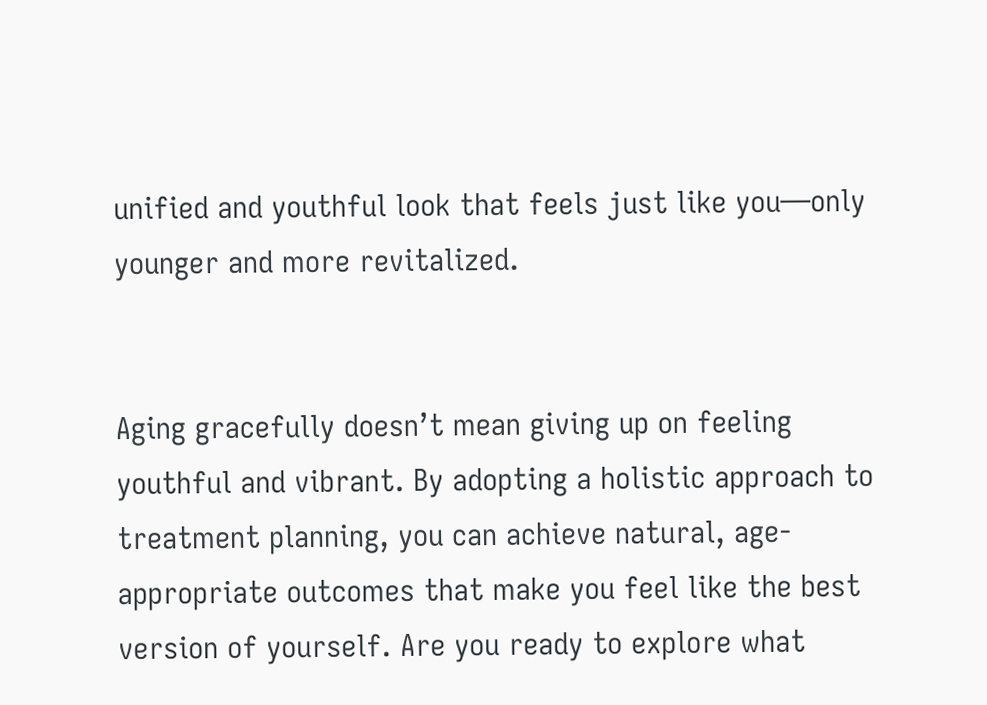unified and youthful look that feels just like you—only younger and more revitalized.


Aging gracefully doesn’t mean giving up on feeling youthful and vibrant. By adopting a holistic approach to treatment planning, you can achieve natural, age-appropriate outcomes that make you feel like the best version of yourself. Are you ready to explore what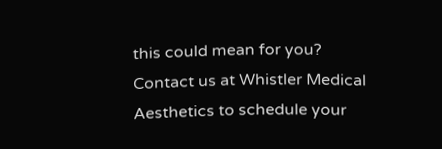this could mean for you? Contact us at Whistler Medical Aesthetics to schedule your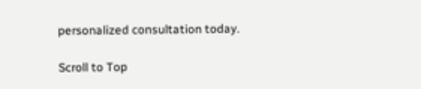personalized consultation today.

Scroll to Top